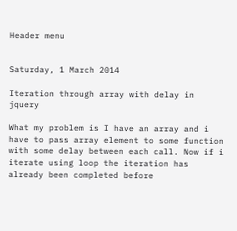Header menu


Saturday, 1 March 2014

Iteration through array with delay in jquery

What my problem is I have an array and i have to pass array element to some function with some delay between each call. Now if i iterate using loop the iteration has already been completed before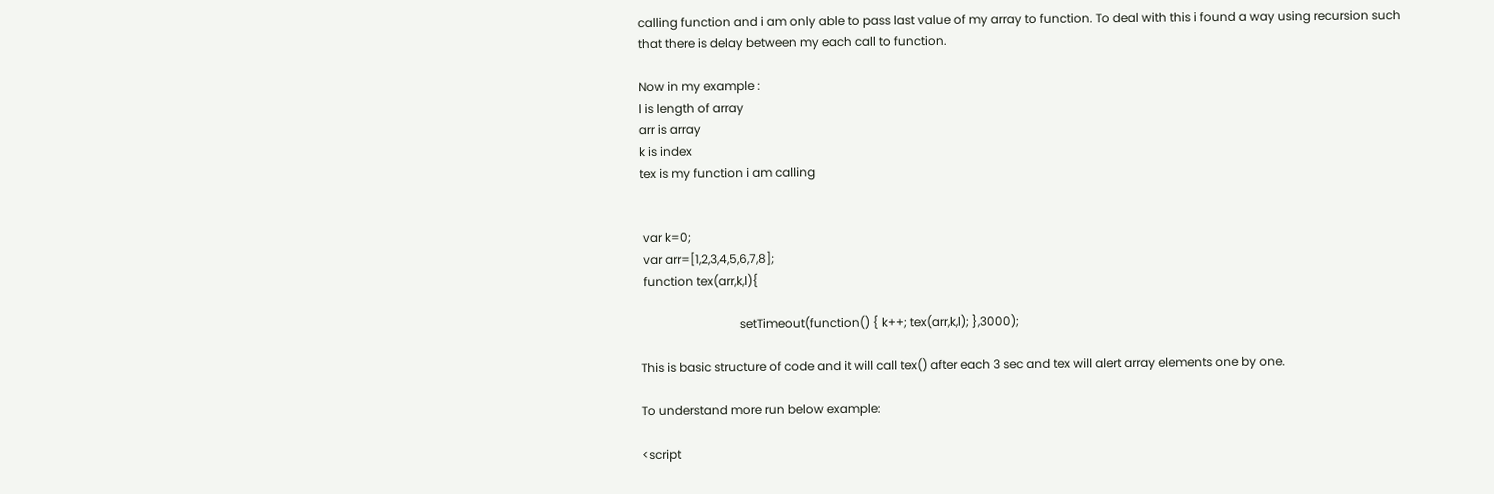calling function and i am only able to pass last value of my array to function. To deal with this i found a way using recursion such that there is delay between my each call to function.

Now in my example :
l is length of array
arr is array
k is index
tex is my function i am calling


 var k=0;
 var arr=[1,2,3,4,5,6,7,8];
 function tex(arr,k,l){

                                 setTimeout(function() { k++; tex(arr,k,l); },3000);

This is basic structure of code and it will call tex() after each 3 sec and tex will alert array elements one by one.

To understand more run below example:

<script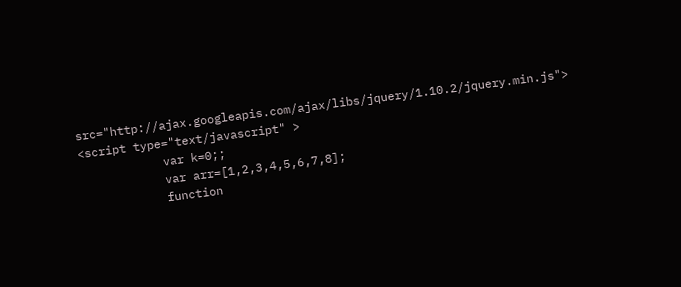src="http://ajax.googleapis.com/ajax/libs/jquery/1.10.2/jquery.min.js">
<script type="text/javascript" >
            var k=0;;
            var arr=[1,2,3,4,5,6,7,8];
            function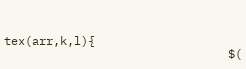tex(arr,k,l){
                                $(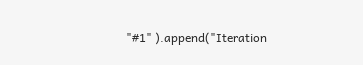"#1" ).append("Iteration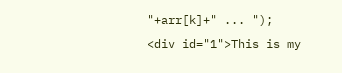"+arr[k]+" ... ");
<div id="1">This is my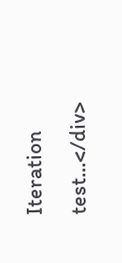Iteration test...</div>